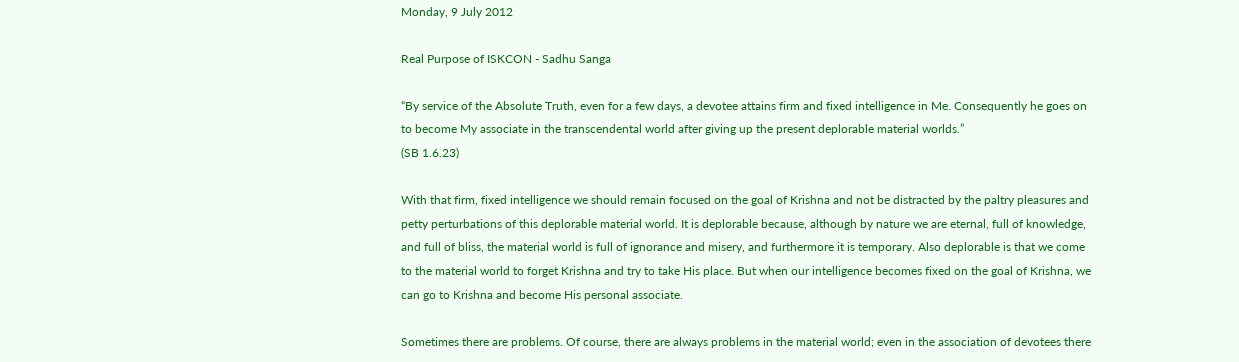Monday, 9 July 2012

Real Purpose of ISKCON - Sadhu Sanga

“By service of the Absolute Truth, even for a few days, a devotee attains firm and fixed intelligence in Me. Consequently he goes on to become My associate in the transcendental world after giving up the present deplorable material worlds.”
(SB 1.6.23)

With that firm, fixed intelligence we should remain focused on the goal of Krishna and not be distracted by the paltry pleasures and petty perturbations of this deplorable material world. It is deplorable because, although by nature we are eternal, full of knowledge, and full of bliss, the material world is full of ignorance and misery, and furthermore it is temporary. Also deplorable is that we come to the material world to forget Krishna and try to take His place. But when our intelligence becomes fixed on the goal of Krishna, we can go to Krishna and become His personal associate.

Sometimes there are problems. Of course, there are always problems in the material world; even in the association of devotees there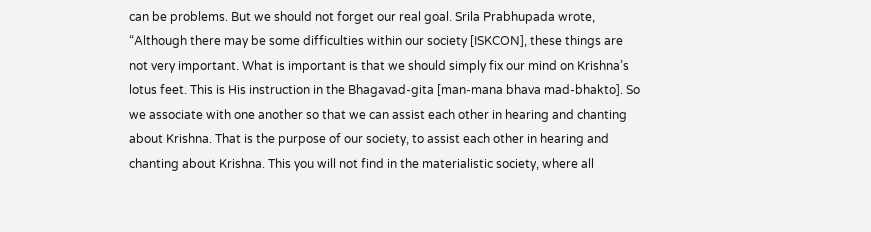can be problems. But we should not forget our real goal. Srila Prabhupada wrote, “Although there may be some difficulties within our society [ISKCON], these things are not very important. What is important is that we should simply fix our mind on Krishna’s lotus feet. This is His instruction in the Bhagavad-gita [man-mana bhava mad-bhakto]. So we associate with one another so that we can assist each other in hearing and chanting about Krishna. That is the purpose of our society, to assist each other in hearing and chanting about Krishna. This you will not find in the materialistic society, where all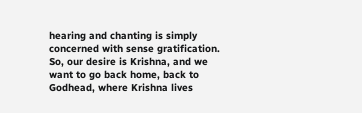hearing and chanting is simply concerned with sense gratification. So, our desire is Krishna, and we want to go back home, back to Godhead, where Krishna lives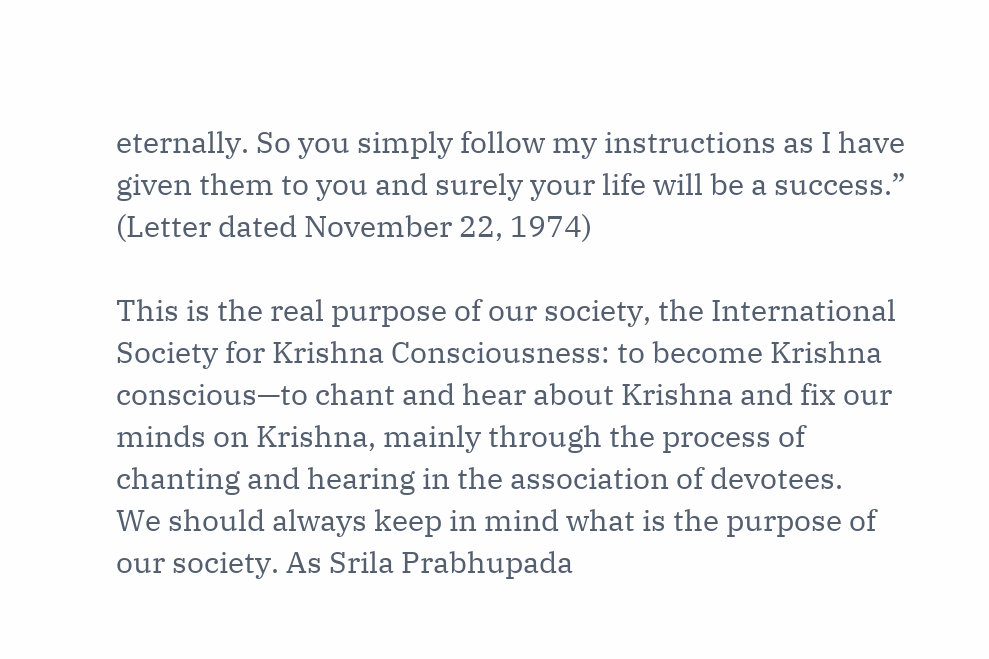eternally. So you simply follow my instructions as I have given them to you and surely your life will be a success.” (Letter dated November 22, 1974)

This is the real purpose of our society, the International Society for Krishna Consciousness: to become Krishna conscious—to chant and hear about Krishna and fix our minds on Krishna, mainly through the process of chanting and hearing in the association of devotees.
We should always keep in mind what is the purpose of our society. As Srila Prabhupada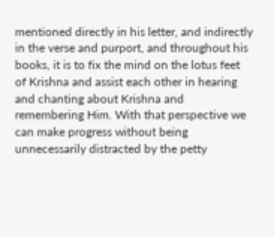mentioned directly in his letter, and indirectly in the verse and purport, and throughout his books, it is to fix the mind on the lotus feet of Krishna and assist each other in hearing and chanting about Krishna and remembering Him. With that perspective we can make progress without being unnecessarily distracted by the petty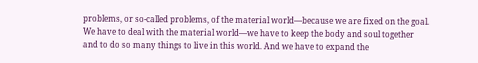problems, or so-called problems, of the material world—because we are fixed on the goal. We have to deal with the material world—we have to keep the body and soul together and to do so many things to live in this world. And we have to expand the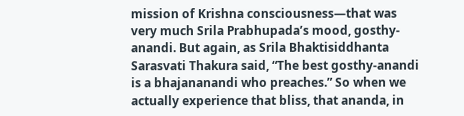mission of Krishna consciousness—that was very much Srila Prabhupada’s mood, gosthy-anandi. But again, as Srila Bhaktisiddhanta Sarasvati Thakura said, “The best gosthy-anandi is a bhajananandi who preaches.” So when we actually experience that bliss, that ananda, in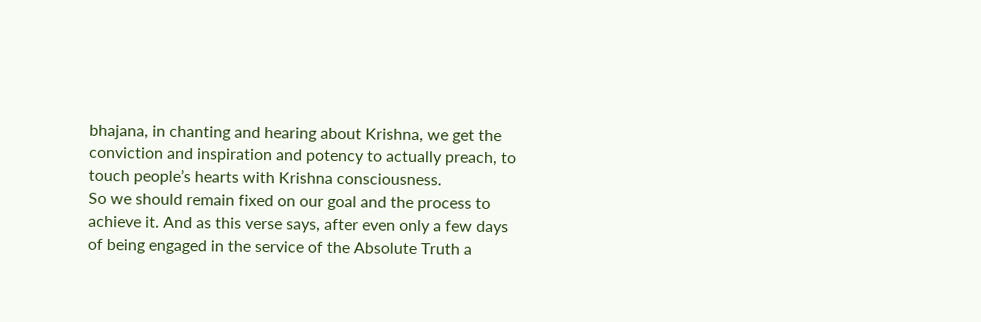bhajana, in chanting and hearing about Krishna, we get the conviction and inspiration and potency to actually preach, to touch people’s hearts with Krishna consciousness.
So we should remain fixed on our goal and the process to achieve it. And as this verse says, after even only a few days of being engaged in the service of the Absolute Truth a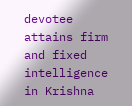devotee attains firm and fixed intelligence in Krishna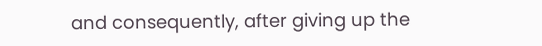and consequently, after giving up the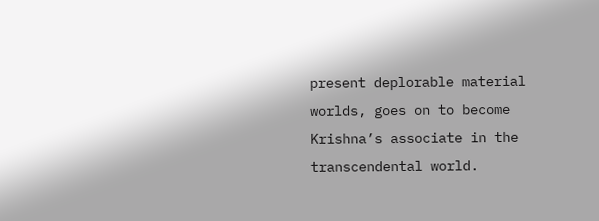present deplorable material worlds, goes on to become Krishna’s associate in the transcendental world.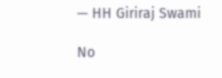— HH Giriraj Swami

No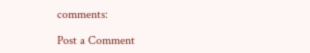comments:

Post a Comment